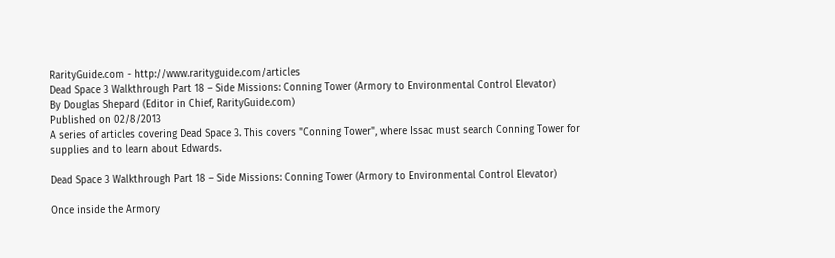RarityGuide.com - http://www.rarityguide.com/articles
Dead Space 3 Walkthrough Part 18 – Side Missions: Conning Tower (Armory to Environmental Control Elevator)
By Douglas Shepard (Editor in Chief, RarityGuide.com)
Published on 02/8/2013
A series of articles covering Dead Space 3. This covers "Conning Tower", where Issac must search Conning Tower for supplies and to learn about Edwards.

Dead Space 3 Walkthrough Part 18 – Side Missions: Conning Tower (Armory to Environmental Control Elevator)

Once inside the Armory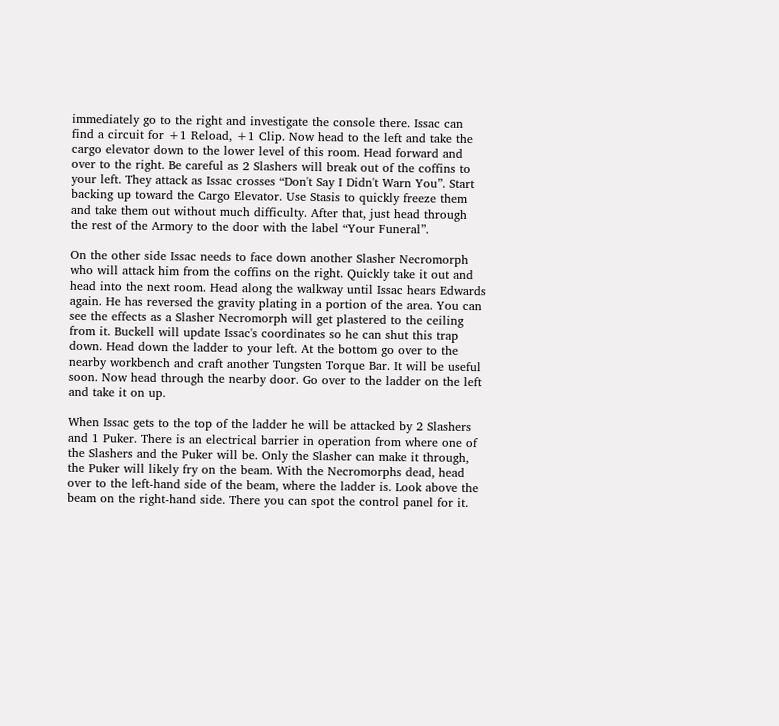immediately go to the right and investigate the console there. Issac can find a circuit for +1 Reload, +1 Clip. Now head to the left and take the cargo elevator down to the lower level of this room. Head forward and over to the right. Be careful as 2 Slashers will break out of the coffins to your left. They attack as Issac crosses “Don't Say I Didn't Warn You”. Start backing up toward the Cargo Elevator. Use Stasis to quickly freeze them and take them out without much difficulty. After that, just head through the rest of the Armory to the door with the label “Your Funeral”.

On the other side Issac needs to face down another Slasher Necromorph who will attack him from the coffins on the right. Quickly take it out and head into the next room. Head along the walkway until Issac hears Edwards again. He has reversed the gravity plating in a portion of the area. You can see the effects as a Slasher Necromorph will get plastered to the ceiling from it. Buckell will update Issac's coordinates so he can shut this trap down. Head down the ladder to your left. At the bottom go over to the nearby workbench and craft another Tungsten Torque Bar. It will be useful soon. Now head through the nearby door. Go over to the ladder on the left and take it on up.

When Issac gets to the top of the ladder he will be attacked by 2 Slashers and 1 Puker. There is an electrical barrier in operation from where one of the Slashers and the Puker will be. Only the Slasher can make it through, the Puker will likely fry on the beam. With the Necromorphs dead, head over to the left-hand side of the beam, where the ladder is. Look above the beam on the right-hand side. There you can spot the control panel for it.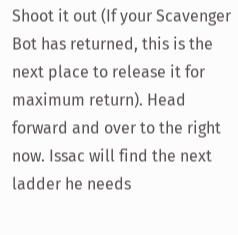Shoot it out (If your Scavenger Bot has returned, this is the next place to release it for maximum return). Head forward and over to the right now. Issac will find the next ladder he needs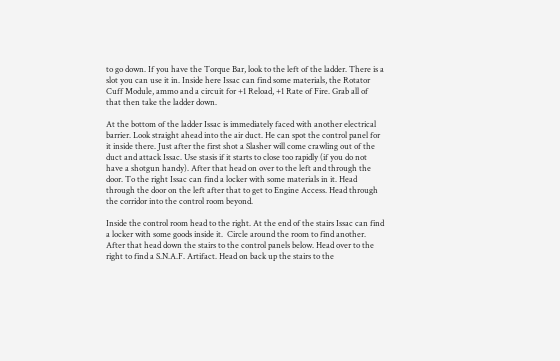to go down. If you have the Torque Bar, look to the left of the ladder. There is a slot you can use it in. Inside here Issac can find some materials, the Rotator Cuff Module, ammo and a circuit for +1 Reload, +1 Rate of Fire. Grab all of that then take the ladder down.

At the bottom of the ladder Issac is immediately faced with another electrical barrier. Look straight ahead into the air duct. He can spot the control panel for it inside there. Just after the first shot a Slasher will come crawling out of the duct and attack Issac. Use stasis if it starts to close too rapidly (if you do not have a shotgun handy). After that head on over to the left and through the door. To the right Issac can find a locker with some materials in it. Head through the door on the left after that to get to Engine Access. Head through the corridor into the control room beyond.

Inside the control room head to the right. At the end of the stairs Issac can find a locker with some goods inside it.  Circle around the room to find another. After that head down the stairs to the control panels below. Head over to the right to find a S.N.A.F. Artifact. Head on back up the stairs to the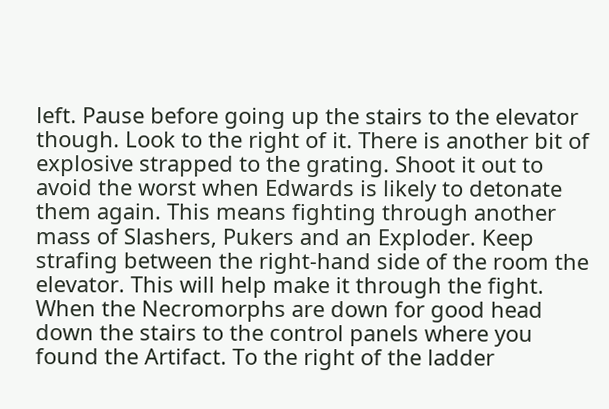left. Pause before going up the stairs to the elevator though. Look to the right of it. There is another bit of explosive strapped to the grating. Shoot it out to avoid the worst when Edwards is likely to detonate them again. This means fighting through another mass of Slashers, Pukers and an Exploder. Keep strafing between the right-hand side of the room the elevator. This will help make it through the fight. When the Necromorphs are down for good head down the stairs to the control panels where you found the Artifact. To the right of the ladder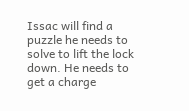Issac will find a puzzle he needs to solve to lift the lock down. He needs to get a charge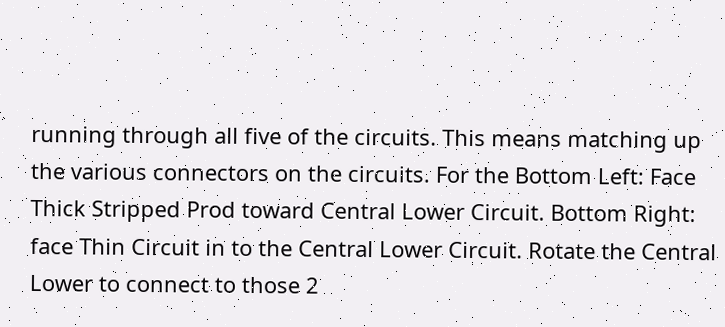running through all five of the circuits. This means matching up the various connectors on the circuits. For the Bottom Left: Face Thick Stripped Prod toward Central Lower Circuit. Bottom Right: face Thin Circuit in to the Central Lower Circuit. Rotate the Central Lower to connect to those 2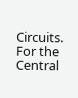Circuits. For the Central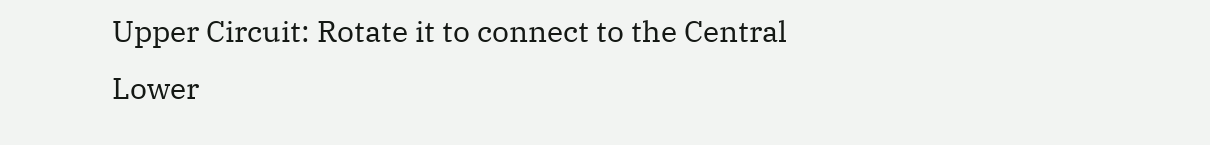Upper Circuit: Rotate it to connect to the Central Lower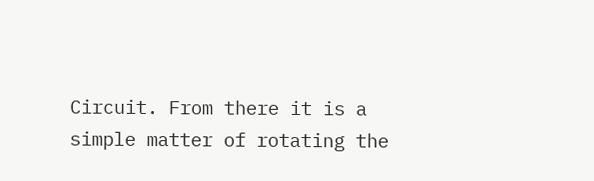Circuit. From there it is a simple matter of rotating the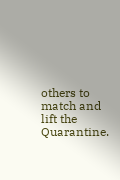others to match and lift the Quarantine.